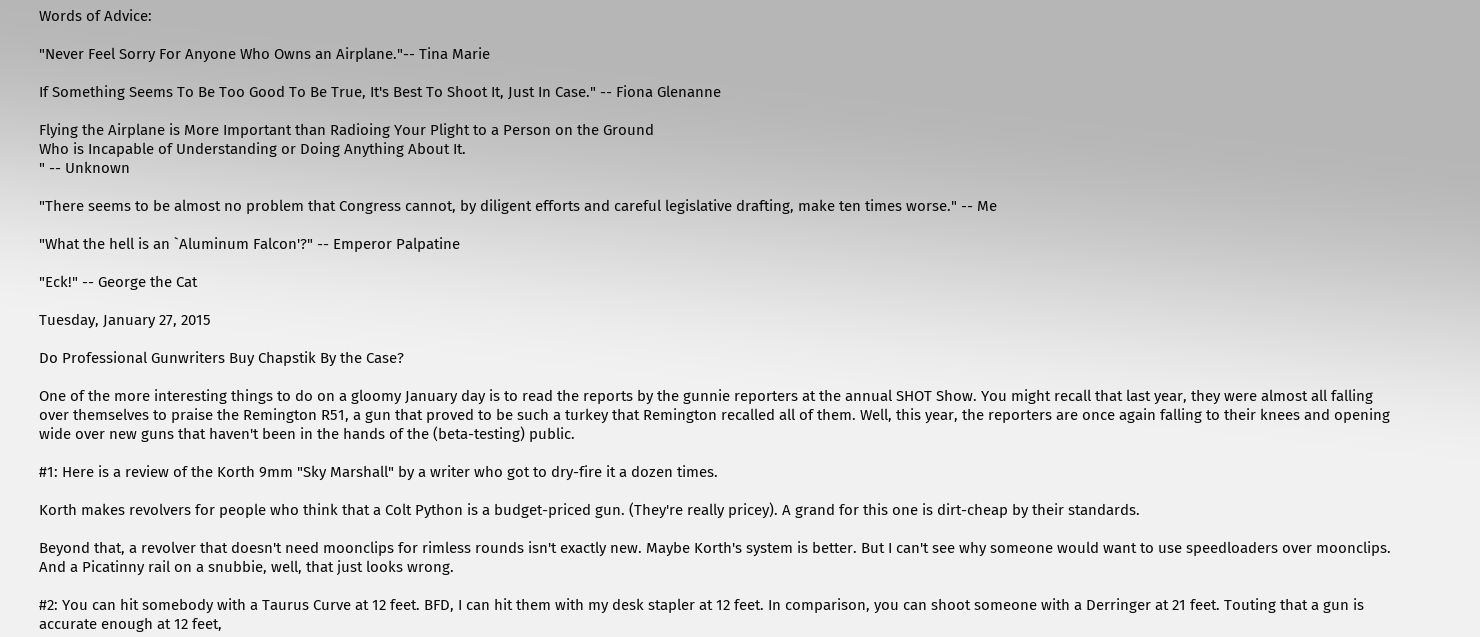Words of Advice:

"Never Feel Sorry For Anyone Who Owns an Airplane."-- Tina Marie

If Something Seems To Be Too Good To Be True, It's Best To Shoot It, Just In Case." -- Fiona Glenanne

Flying the Airplane is More Important than Radioing Your Plight to a Person on the Ground
Who is Incapable of Understanding or Doing Anything About It.
" -- Unknown

"There seems to be almost no problem that Congress cannot, by diligent efforts and careful legislative drafting, make ten times worse." -- Me

"What the hell is an `Aluminum Falcon'?" -- Emperor Palpatine

"Eck!" -- George the Cat

Tuesday, January 27, 2015

Do Professional Gunwriters Buy Chapstik By the Case?

One of the more interesting things to do on a gloomy January day is to read the reports by the gunnie reporters at the annual SHOT Show. You might recall that last year, they were almost all falling over themselves to praise the Remington R51, a gun that proved to be such a turkey that Remington recalled all of them. Well, this year, the reporters are once again falling to their knees and opening wide over new guns that haven't been in the hands of the (beta-testing) public.

#1: Here is a review of the Korth 9mm "Sky Marshall" by a writer who got to dry-fire it a dozen times.

Korth makes revolvers for people who think that a Colt Python is a budget-priced gun. (They're really pricey). A grand for this one is dirt-cheap by their standards.

Beyond that, a revolver that doesn't need moonclips for rimless rounds isn't exactly new. Maybe Korth's system is better. But I can't see why someone would want to use speedloaders over moonclips. And a Picatinny rail on a snubbie, well, that just looks wrong.

#2: You can hit somebody with a Taurus Curve at 12 feet. BFD, I can hit them with my desk stapler at 12 feet. In comparison, you can shoot someone with a Derringer at 21 feet. Touting that a gun is accurate enough at 12 feet,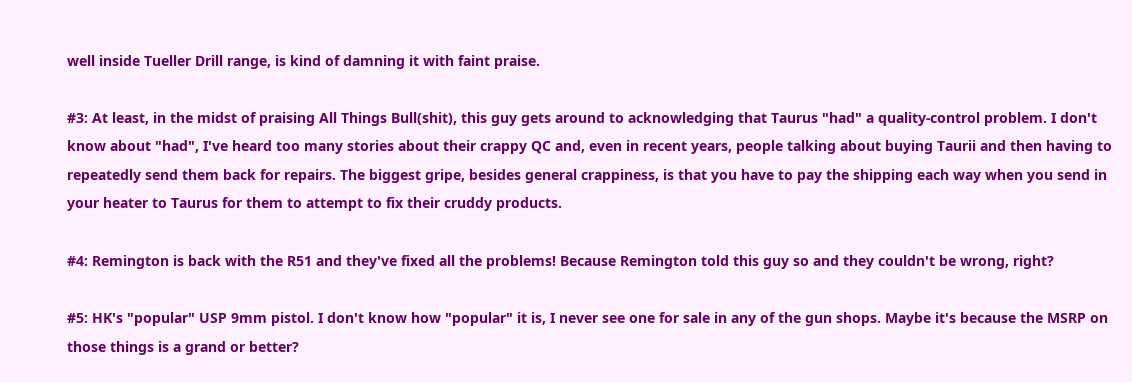well inside Tueller Drill range, is kind of damning it with faint praise.

#3: At least, in the midst of praising All Things Bull(shit), this guy gets around to acknowledging that Taurus "had" a quality-control problem. I don't know about "had", I've heard too many stories about their crappy QC and, even in recent years, people talking about buying Taurii and then having to repeatedly send them back for repairs. The biggest gripe, besides general crappiness, is that you have to pay the shipping each way when you send in your heater to Taurus for them to attempt to fix their cruddy products.

#4: Remington is back with the R51 and they've fixed all the problems! Because Remington told this guy so and they couldn't be wrong, right?

#5: HK's "popular" USP 9mm pistol. I don't know how "popular" it is, I never see one for sale in any of the gun shops. Maybe it's because the MSRP on those things is a grand or better?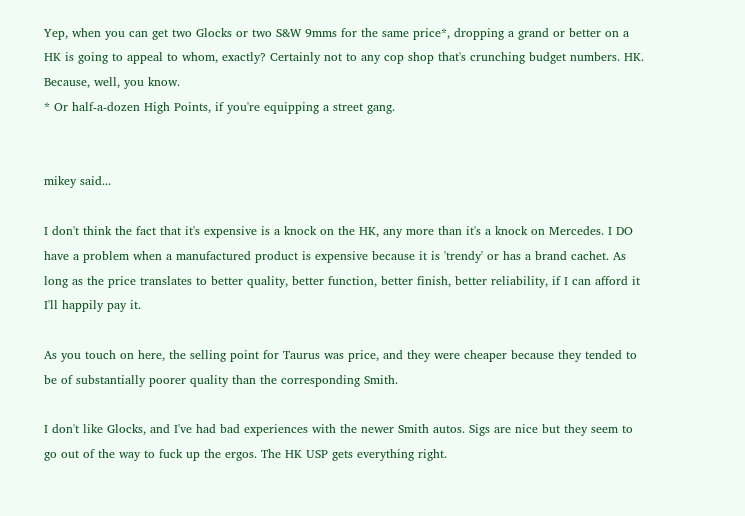Yep, when you can get two Glocks or two S&W 9mms for the same price*, dropping a grand or better on a HK is going to appeal to whom, exactly? Certainly not to any cop shop that's crunching budget numbers. HK. Because, well, you know.
* Or half-a-dozen High Points, if you're equipping a street gang.


mikey said...

I don't think the fact that it's expensive is a knock on the HK, any more than it's a knock on Mercedes. I DO have a problem when a manufactured product is expensive because it is 'trendy' or has a brand cachet. As long as the price translates to better quality, better function, better finish, better reliability, if I can afford it I'll happily pay it.

As you touch on here, the selling point for Taurus was price, and they were cheaper because they tended to be of substantially poorer quality than the corresponding Smith.

I don't like Glocks, and I've had bad experiences with the newer Smith autos. Sigs are nice but they seem to go out of the way to fuck up the ergos. The HK USP gets everything right.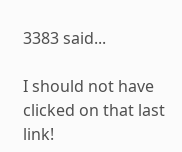3383 said...

I should not have clicked on that last link!